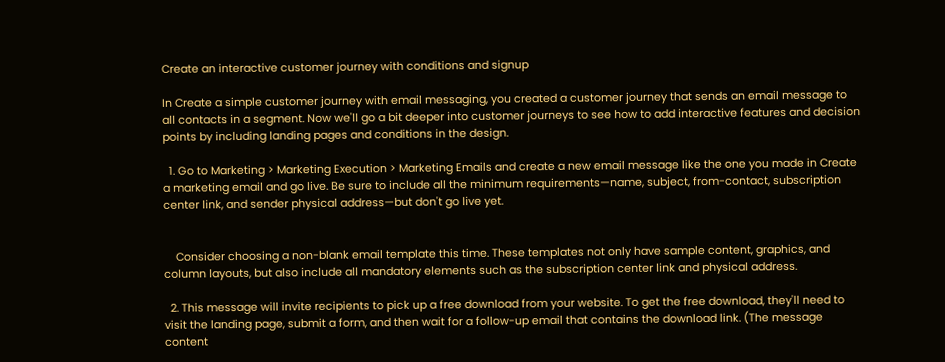Create an interactive customer journey with conditions and signup

In Create a simple customer journey with email messaging, you created a customer journey that sends an email message to all contacts in a segment. Now we'll go a bit deeper into customer journeys to see how to add interactive features and decision points by including landing pages and conditions in the design.

  1. Go to Marketing > Marketing Execution > Marketing Emails and create a new email message like the one you made in Create a marketing email and go live. Be sure to include all the minimum requirements—name, subject, from-contact, subscription center link, and sender physical address—but don't go live yet.


    Consider choosing a non-blank email template this time. These templates not only have sample content, graphics, and column layouts, but also include all mandatory elements such as the subscription center link and physical address.

  2. This message will invite recipients to pick up a free download from your website. To get the free download, they'll need to visit the landing page, submit a form, and then wait for a follow-up email that contains the download link. (The message content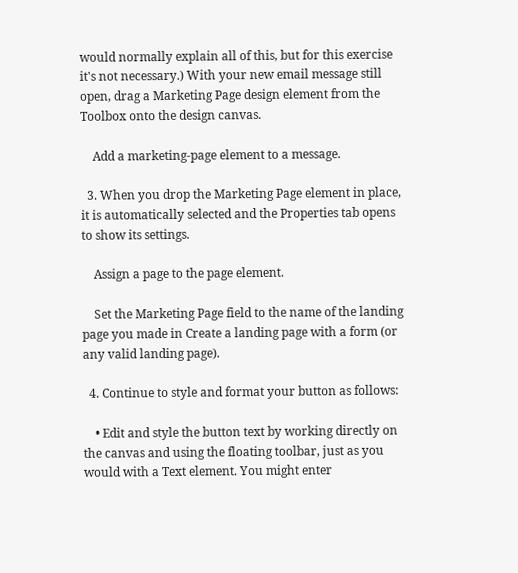would normally explain all of this, but for this exercise it's not necessary.) With your new email message still open, drag a Marketing Page design element from the Toolbox onto the design canvas.

    Add a marketing-page element to a message.

  3. When you drop the Marketing Page element in place, it is automatically selected and the Properties tab opens to show its settings.

    Assign a page to the page element.

    Set the Marketing Page field to the name of the landing page you made in Create a landing page with a form (or any valid landing page).

  4. Continue to style and format your button as follows:

    • Edit and style the button text by working directly on the canvas and using the floating toolbar, just as you would with a Text element. You might enter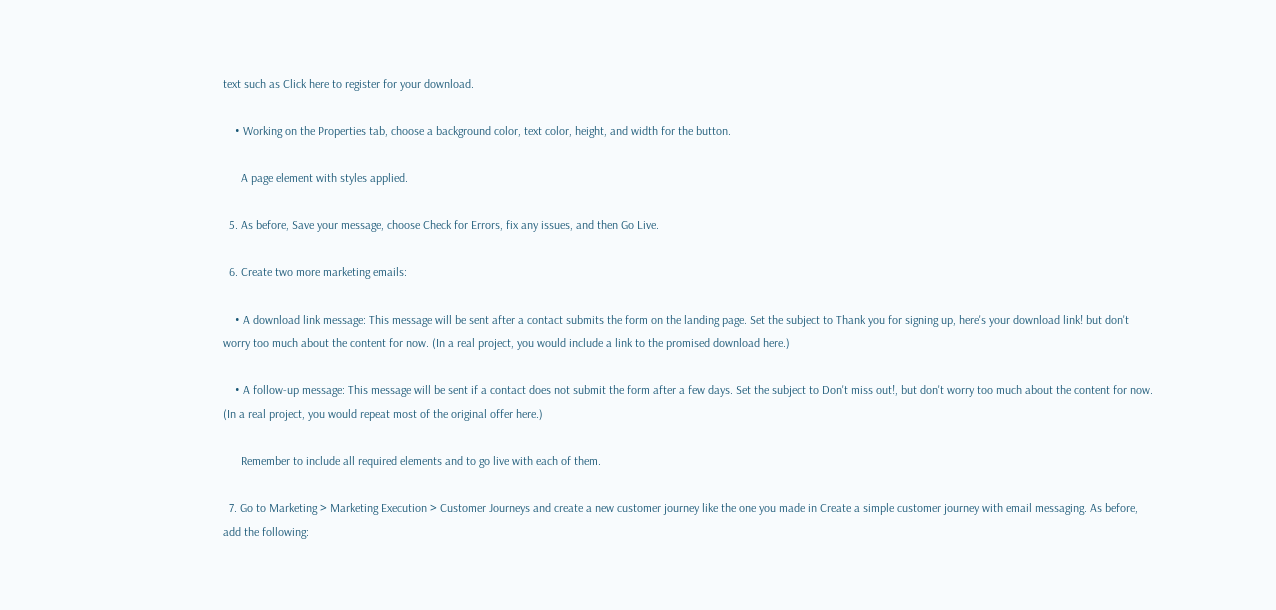text such as Click here to register for your download.

    • Working on the Properties tab, choose a background color, text color, height, and width for the button.

      A page element with styles applied.

  5. As before, Save your message, choose Check for Errors, fix any issues, and then Go Live.

  6. Create two more marketing emails:

    • A download link message: This message will be sent after a contact submits the form on the landing page. Set the subject to Thank you for signing up, here's your download link! but don't worry too much about the content for now. (In a real project, you would include a link to the promised download here.)

    • A follow-up message: This message will be sent if a contact does not submit the form after a few days. Set the subject to Don't miss out!, but don't worry too much about the content for now. (In a real project, you would repeat most of the original offer here.)

      Remember to include all required elements and to go live with each of them.

  7. Go to Marketing > Marketing Execution > Customer Journeys and create a new customer journey like the one you made in Create a simple customer journey with email messaging. As before, add the following: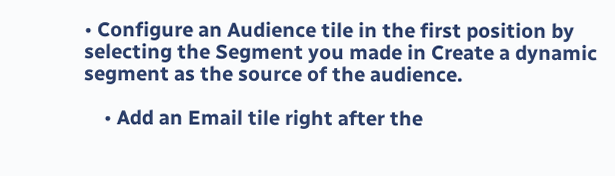• Configure an Audience tile in the first position by selecting the Segment you made in Create a dynamic segment as the source of the audience.

    • Add an Email tile right after the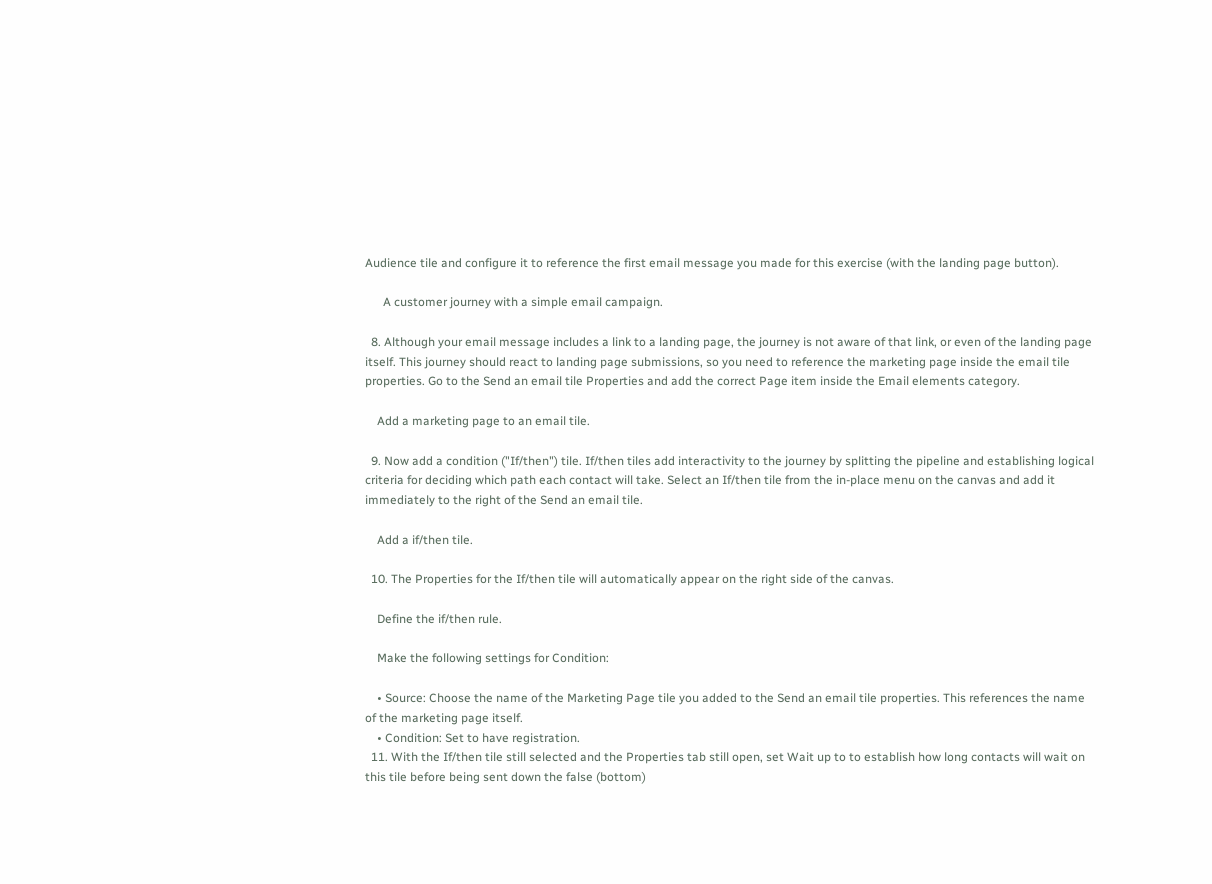Audience tile and configure it to reference the first email message you made for this exercise (with the landing page button).

      A customer journey with a simple email campaign.

  8. Although your email message includes a link to a landing page, the journey is not aware of that link, or even of the landing page itself. This journey should react to landing page submissions, so you need to reference the marketing page inside the email tile properties. Go to the Send an email tile Properties and add the correct Page item inside the Email elements category.

    Add a marketing page to an email tile.

  9. Now add a condition ("If/then") tile. If/then tiles add interactivity to the journey by splitting the pipeline and establishing logical criteria for deciding which path each contact will take. Select an If/then tile from the in-place menu on the canvas and add it immediately to the right of the Send an email tile.

    Add a if/then tile.

  10. The Properties for the If/then tile will automatically appear on the right side of the canvas.

    Define the if/then rule.

    Make the following settings for Condition:

    • Source: Choose the name of the Marketing Page tile you added to the Send an email tile properties. This references the name of the marketing page itself.
    • Condition: Set to have registration.
  11. With the If/then tile still selected and the Properties tab still open, set Wait up to to establish how long contacts will wait on this tile before being sent down the false (bottom)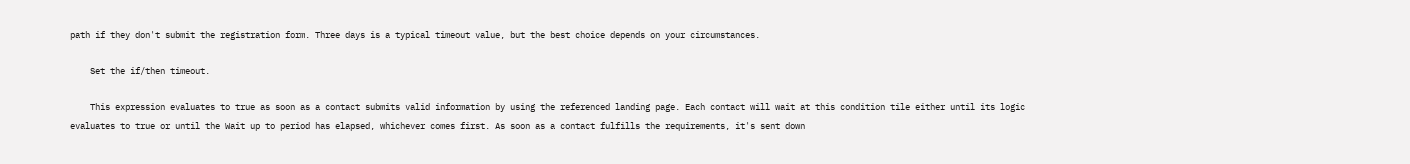path if they don't submit the registration form. Three days is a typical timeout value, but the best choice depends on your circumstances.

    Set the if/then timeout.

    This expression evaluates to true as soon as a contact submits valid information by using the referenced landing page. Each contact will wait at this condition tile either until its logic evaluates to true or until the Wait up to period has elapsed, whichever comes first. As soon as a contact fulfills the requirements, it's sent down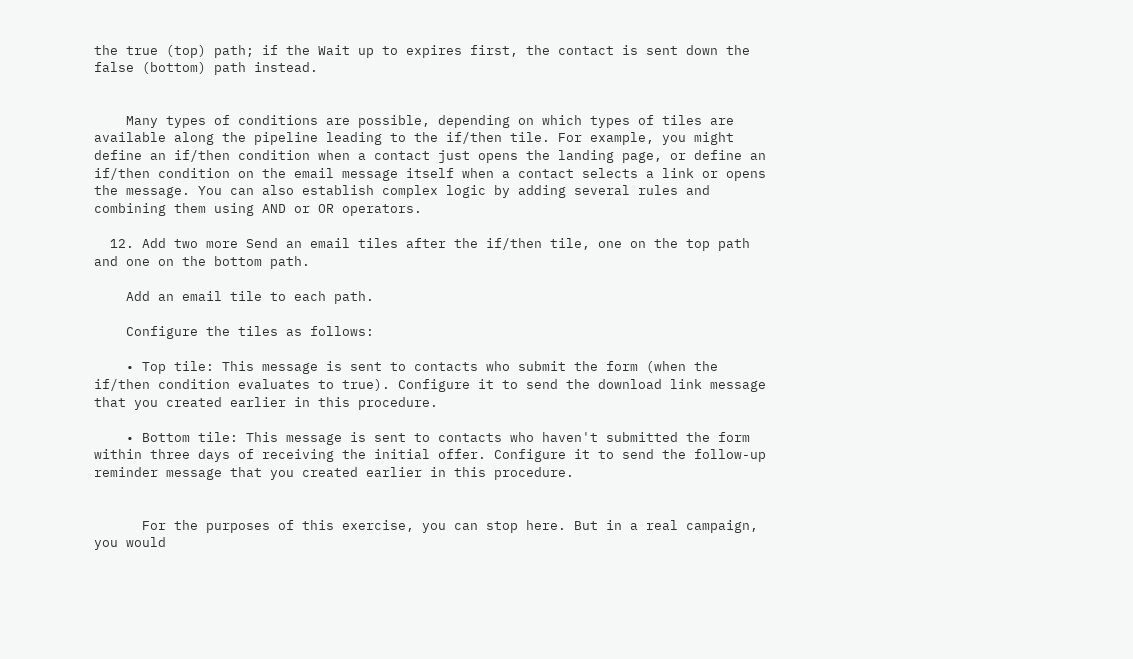the true (top) path; if the Wait up to expires first, the contact is sent down the false (bottom) path instead.


    Many types of conditions are possible, depending on which types of tiles are available along the pipeline leading to the if/then tile. For example, you might define an if/then condition when a contact just opens the landing page, or define an if/then condition on the email message itself when a contact selects a link or opens the message. You can also establish complex logic by adding several rules and combining them using AND or OR operators.

  12. Add two more Send an email tiles after the if/then tile, one on the top path and one on the bottom path.

    Add an email tile to each path.

    Configure the tiles as follows:

    • Top tile: This message is sent to contacts who submit the form (when the if/then condition evaluates to true). Configure it to send the download link message that you created earlier in this procedure.

    • Bottom tile: This message is sent to contacts who haven't submitted the form within three days of receiving the initial offer. Configure it to send the follow-up reminder message that you created earlier in this procedure.


      For the purposes of this exercise, you can stop here. But in a real campaign, you would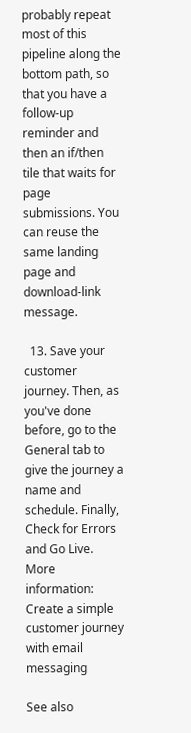probably repeat most of this pipeline along the bottom path, so that you have a follow-up reminder and then an if/then tile that waits for page submissions. You can reuse the same landing page and download-link message.

  13. Save your customer journey. Then, as you've done before, go to the General tab to give the journey a name and schedule. Finally, Check for Errors and Go Live. More information: Create a simple customer journey with email messaging

See also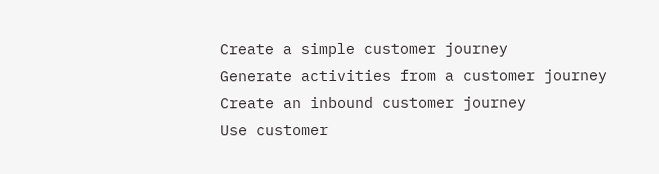Create a simple customer journey
Generate activities from a customer journey
Create an inbound customer journey
Use customer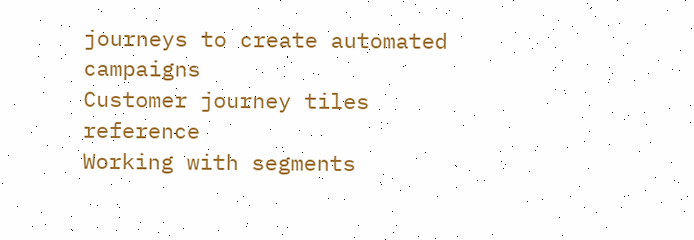journeys to create automated campaigns
Customer journey tiles reference
Working with segments